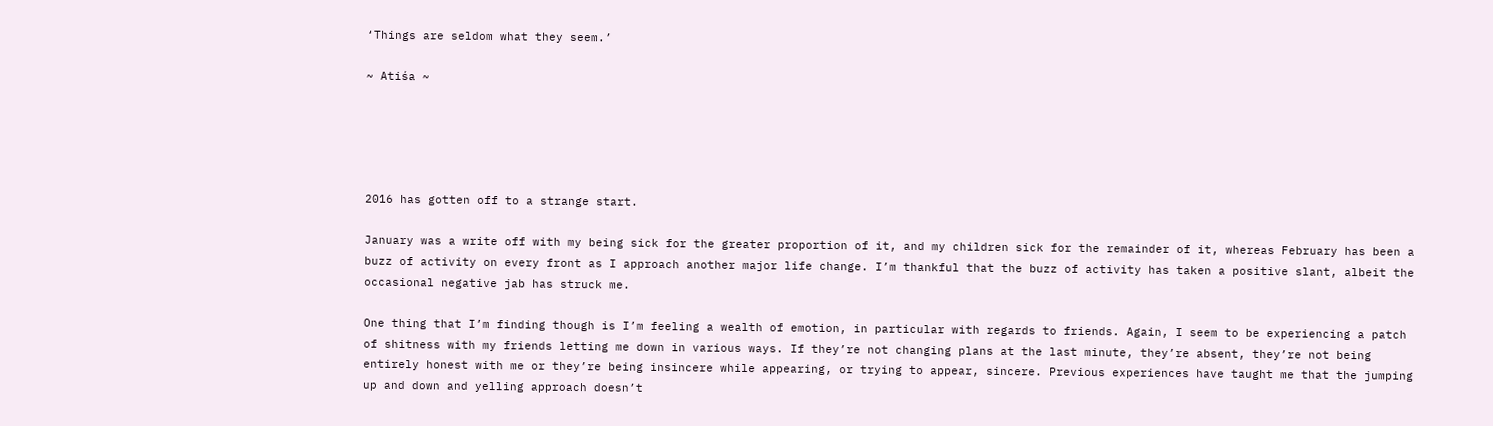‘Things are seldom what they seem.’

~ Atiśa ~





2016 has gotten off to a strange start.

January was a write off with my being sick for the greater proportion of it, and my children sick for the remainder of it, whereas February has been a buzz of activity on every front as I approach another major life change. I’m thankful that the buzz of activity has taken a positive slant, albeit the occasional negative jab has struck me.

One thing that I’m finding though is I’m feeling a wealth of emotion, in particular with regards to friends. Again, I seem to be experiencing a patch of shitness with my friends letting me down in various ways. If they’re not changing plans at the last minute, they’re absent, they’re not being entirely honest with me or they’re being insincere while appearing, or trying to appear, sincere. Previous experiences have taught me that the jumping up and down and yelling approach doesn’t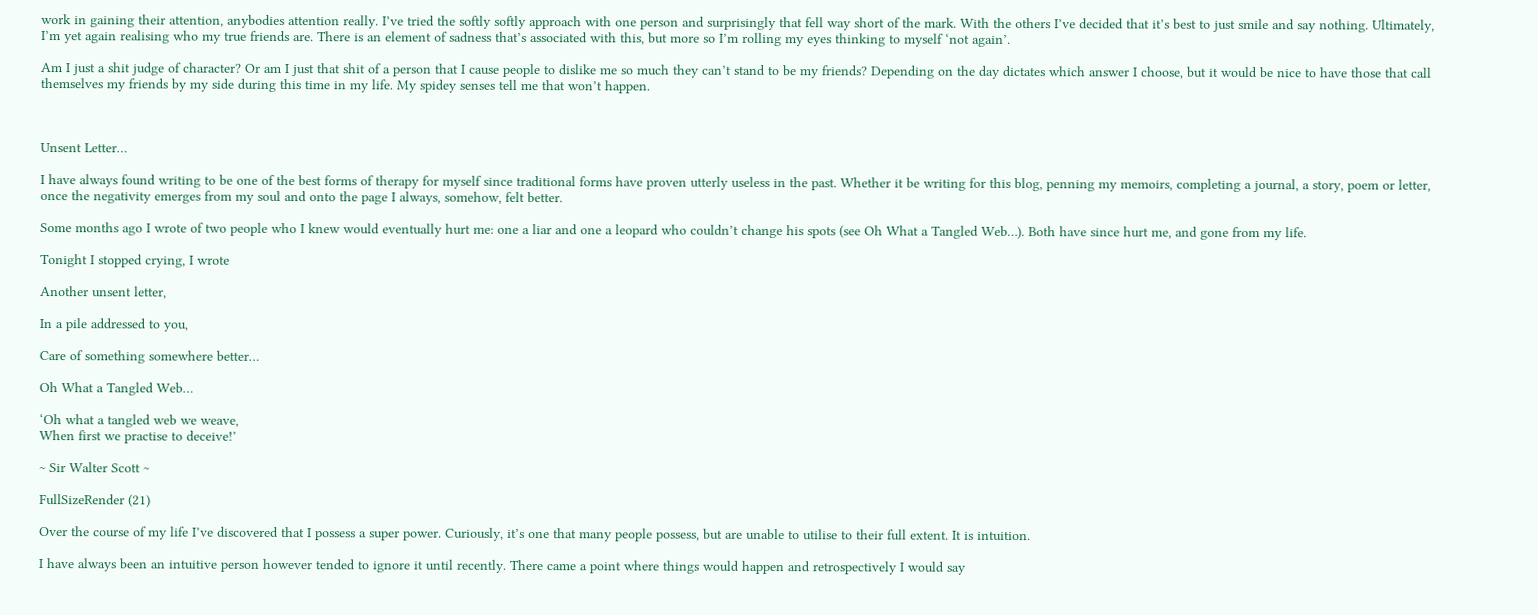work in gaining their attention, anybodies attention really. I’ve tried the softly softly approach with one person and surprisingly that fell way short of the mark. With the others I’ve decided that it’s best to just smile and say nothing. Ultimately, I’m yet again realising who my true friends are. There is an element of sadness that’s associated with this, but more so I’m rolling my eyes thinking to myself ‘not again’.

Am I just a shit judge of character? Or am I just that shit of a person that I cause people to dislike me so much they can’t stand to be my friends? Depending on the day dictates which answer I choose, but it would be nice to have those that call themselves my friends by my side during this time in my life. My spidey senses tell me that won’t happen.



Unsent Letter…

I have always found writing to be one of the best forms of therapy for myself since traditional forms have proven utterly useless in the past. Whether it be writing for this blog, penning my memoirs, completing a journal, a story, poem or letter, once the negativity emerges from my soul and onto the page I always, somehow, felt better.

Some months ago I wrote of two people who I knew would eventually hurt me: one a liar and one a leopard who couldn’t change his spots (see Oh What a Tangled Web…). Both have since hurt me, and gone from my life.

Tonight I stopped crying, I wrote

Another unsent letter,

In a pile addressed to you,

Care of something somewhere better…

Oh What a Tangled Web…

‘Oh what a tangled web we weave,
When first we practise to deceive!’

~ Sir Walter Scott ~

FullSizeRender (21)

Over the course of my life I’ve discovered that I possess a super power. Curiously, it’s one that many people possess, but are unable to utilise to their full extent. It is intuition.

I have always been an intuitive person however tended to ignore it until recently. There came a point where things would happen and retrospectively I would say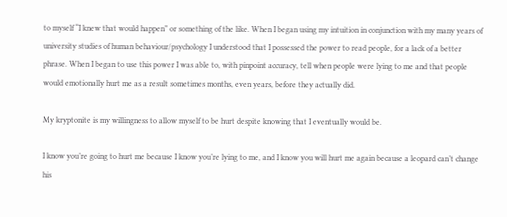to myself “I knew that would happen” or something of the like. When I began using my intuition in conjunction with my many years of university studies of human behaviour/psychology I understood that I possessed the power to read people, for a lack of a better phrase. When I began to use this power I was able to, with pinpoint accuracy, tell when people were lying to me and that people would emotionally hurt me as a result sometimes months, even years, before they actually did.

My kryptonite is my willingness to allow myself to be hurt despite knowing that I eventually would be.

I know you’re going to hurt me because I know you’re lying to me, and I know you will hurt me again because a leopard can’t change his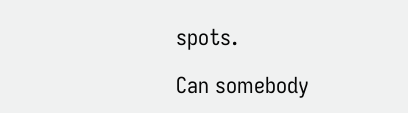spots.

Can somebody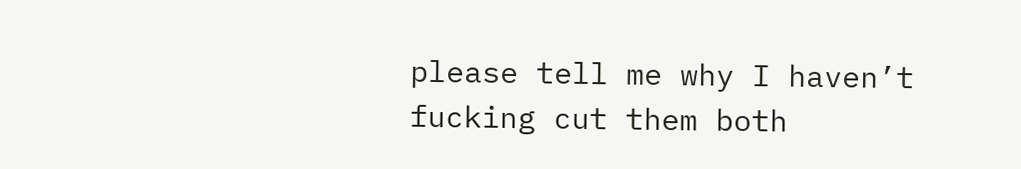please tell me why I haven’t fucking cut them both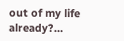out of my life already?…